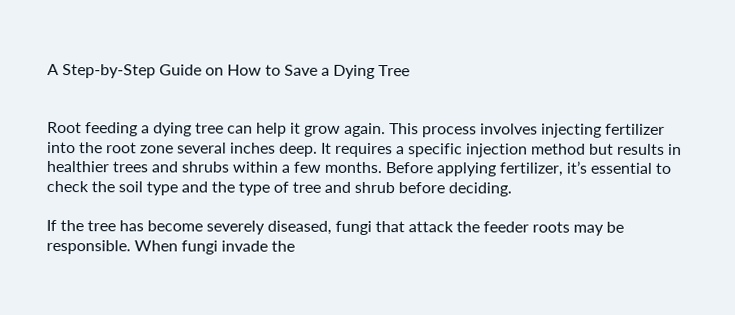A Step-by-Step Guide on How to Save a Dying Tree


Root feeding a dying tree can help it grow again. This process involves injecting fertilizer into the root zone several inches deep. It requires a specific injection method but results in healthier trees and shrubs within a few months. Before applying fertilizer, it’s essential to check the soil type and the type of tree and shrub before deciding.

If the tree has become severely diseased, fungi that attack the feeder roots may be responsible. When fungi invade the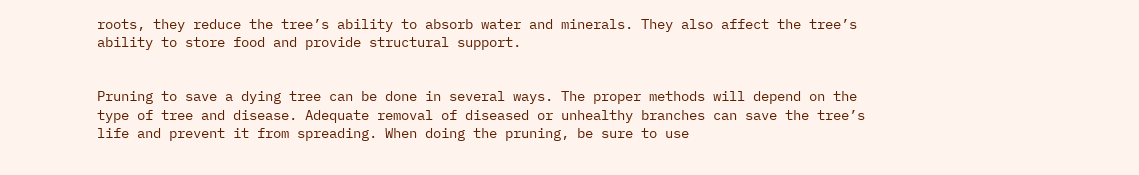roots, they reduce the tree’s ability to absorb water and minerals. They also affect the tree’s ability to store food and provide structural support.


Pruning to save a dying tree can be done in several ways. The proper methods will depend on the type of tree and disease. Adequate removal of diseased or unhealthy branches can save the tree’s life and prevent it from spreading. When doing the pruning, be sure to use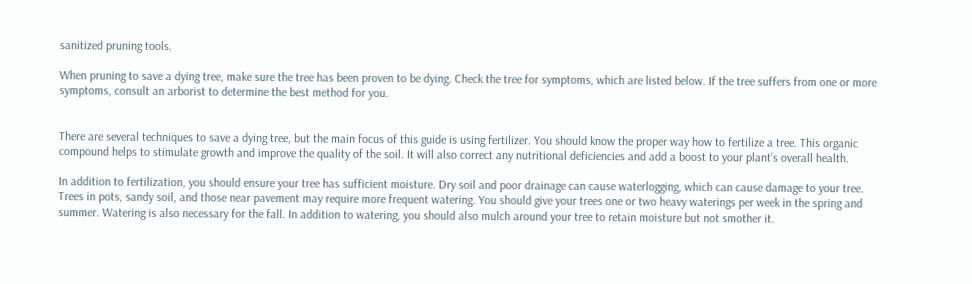sanitized pruning tools.

When pruning to save a dying tree, make sure the tree has been proven to be dying. Check the tree for symptoms, which are listed below. If the tree suffers from one or more symptoms, consult an arborist to determine the best method for you.


There are several techniques to save a dying tree, but the main focus of this guide is using fertilizer. You should know the proper way how to fertilize a tree. This organic compound helps to stimulate growth and improve the quality of the soil. It will also correct any nutritional deficiencies and add a boost to your plant’s overall health.

In addition to fertilization, you should ensure your tree has sufficient moisture. Dry soil and poor drainage can cause waterlogging, which can cause damage to your tree. Trees in pots, sandy soil, and those near pavement may require more frequent watering. You should give your trees one or two heavy waterings per week in the spring and summer. Watering is also necessary for the fall. In addition to watering, you should also mulch around your tree to retain moisture but not smother it.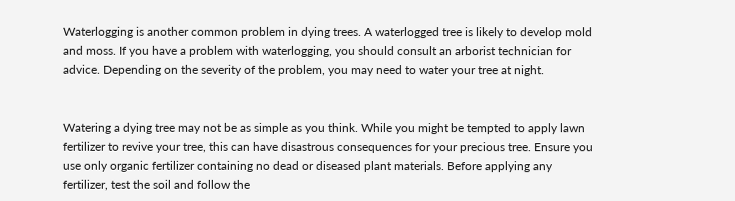Waterlogging is another common problem in dying trees. A waterlogged tree is likely to develop mold and moss. If you have a problem with waterlogging, you should consult an arborist technician for advice. Depending on the severity of the problem, you may need to water your tree at night.


Watering a dying tree may not be as simple as you think. While you might be tempted to apply lawn fertilizer to revive your tree, this can have disastrous consequences for your precious tree. Ensure you use only organic fertilizer containing no dead or diseased plant materials. Before applying any fertilizer, test the soil and follow the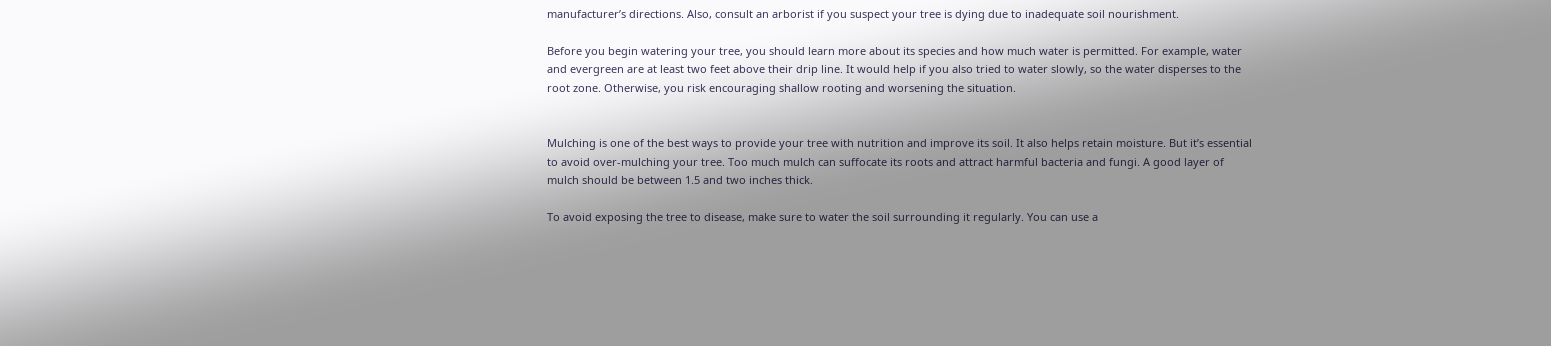manufacturer’s directions. Also, consult an arborist if you suspect your tree is dying due to inadequate soil nourishment.

Before you begin watering your tree, you should learn more about its species and how much water is permitted. For example, water and evergreen are at least two feet above their drip line. It would help if you also tried to water slowly, so the water disperses to the root zone. Otherwise, you risk encouraging shallow rooting and worsening the situation.


Mulching is one of the best ways to provide your tree with nutrition and improve its soil. It also helps retain moisture. But it’s essential to avoid over-mulching your tree. Too much mulch can suffocate its roots and attract harmful bacteria and fungi. A good layer of mulch should be between 1.5 and two inches thick.

To avoid exposing the tree to disease, make sure to water the soil surrounding it regularly. You can use a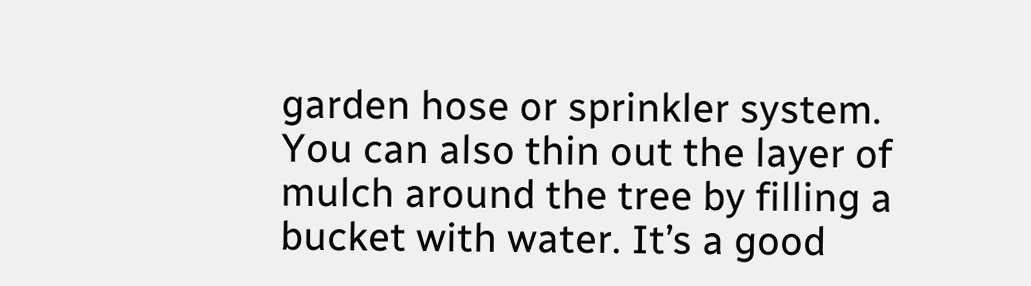garden hose or sprinkler system. You can also thin out the layer of mulch around the tree by filling a bucket with water. It’s a good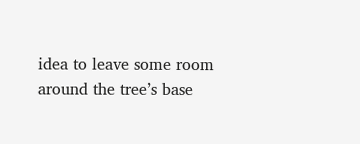idea to leave some room around the tree’s base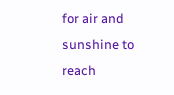for air and sunshine to reach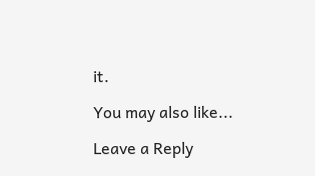it.

You may also like...

Leave a Reply